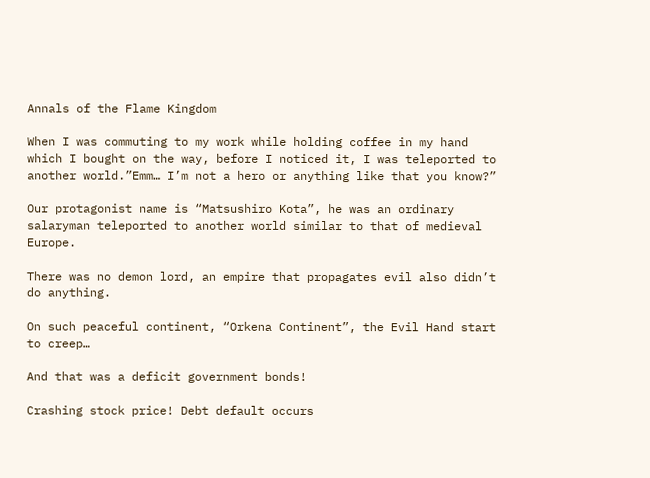Annals of the Flame Kingdom

When I was commuting to my work while holding coffee in my hand which I bought on the way, before I noticed it, I was teleported to another world.”Emm… I’m not a hero or anything like that you know?”

Our protagonist name is “Matsushiro Kota”, he was an ordinary salaryman teleported to another world similar to that of medieval Europe.

There was no demon lord, an empire that propagates evil also didn’t do anything.

On such peaceful continent, “Orkena Continent”, the Evil Hand start to creep…

And that was a deficit government bonds!

Crashing stock price! Debt default occurs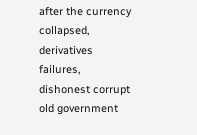after the currency collapsed, derivatives failures, dishonest corrupt old government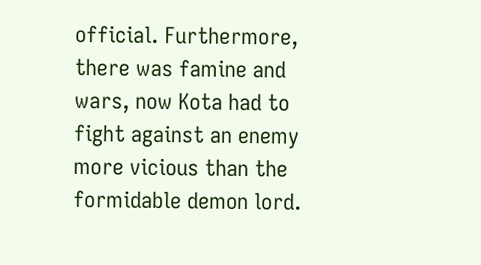official. Furthermore, there was famine and wars, now Kota had to fight against an enemy more vicious than the formidable demon lord.